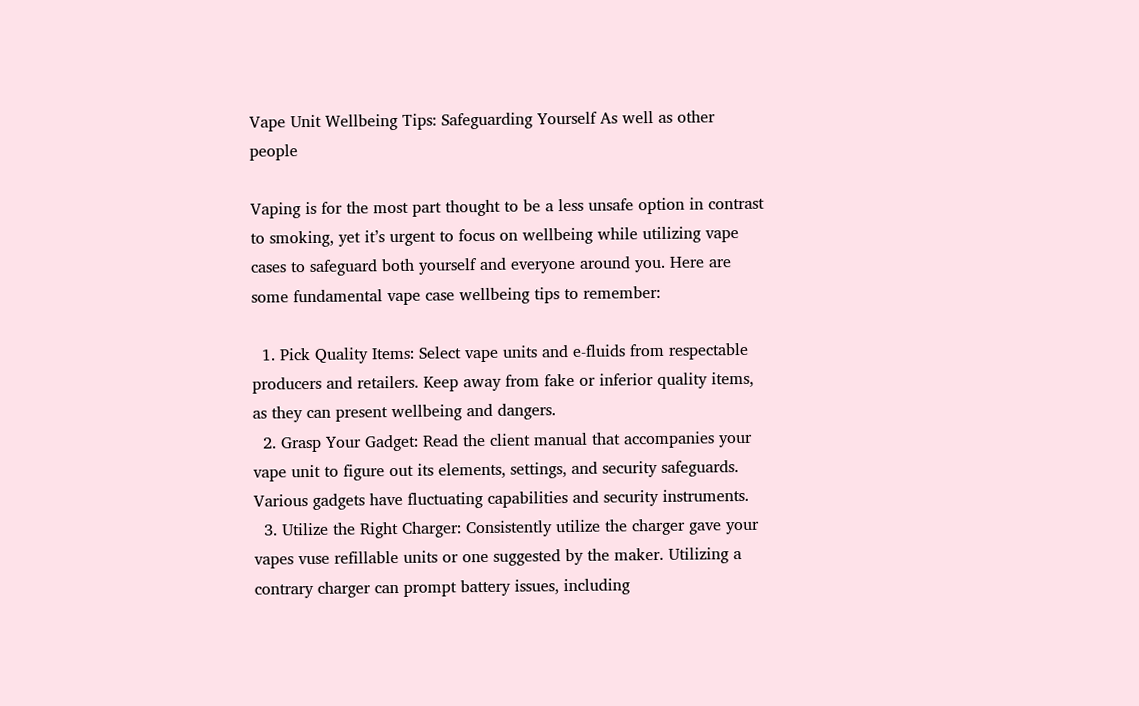Vape Unit Wellbeing Tips: Safeguarding Yourself As well as other people

Vaping is for the most part thought to be a less unsafe option in contrast to smoking, yet it’s urgent to focus on wellbeing while utilizing vape cases to safeguard both yourself and everyone around you. Here are some fundamental vape case wellbeing tips to remember:

  1. Pick Quality Items: Select vape units and e-fluids from respectable producers and retailers. Keep away from fake or inferior quality items, as they can present wellbeing and dangers.
  2. Grasp Your Gadget: Read the client manual that accompanies your vape unit to figure out its elements, settings, and security safeguards. Various gadgets have fluctuating capabilities and security instruments.
  3. Utilize the Right Charger: Consistently utilize the charger gave your vapes vuse refillable units or one suggested by the maker. Utilizing a contrary charger can prompt battery issues, including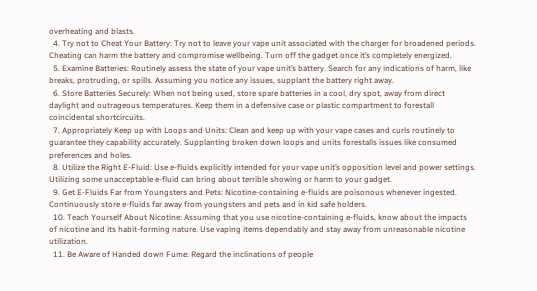overheating and blasts.
  4. Try not to Cheat Your Battery: Try not to leave your vape unit associated with the charger for broadened periods. Cheating can harm the battery and compromise wellbeing. Turn off the gadget once it’s completely energized.
  5. Examine Batteries: Routinely assess the state of your vape unit’s battery. Search for any indications of harm, like breaks, protruding, or spills. Assuming you notice any issues, supplant the battery right away.
  6. Store Batteries Securely: When not being used, store spare batteries in a cool, dry spot, away from direct daylight and outrageous temperatures. Keep them in a defensive case or plastic compartment to forestall coincidental shortcircuits.
  7. Appropriately Keep up with Loops and Units: Clean and keep up with your vape cases and curls routinely to guarantee they capability accurately. Supplanting broken down loops and units forestalls issues like consumed preferences and holes.
  8. Utilize the Right E-Fluid: Use e-fluids explicitly intended for your vape unit’s opposition level and power settings. Utilizing some unacceptable e-fluid can bring about terrible showing or harm to your gadget.
  9. Get E-Fluids Far from Youngsters and Pets: Nicotine-containing e-fluids are poisonous whenever ingested. Continuously store e-fluids far away from youngsters and pets and in kid safe holders.
  10. Teach Yourself About Nicotine: Assuming that you use nicotine-containing e-fluids, know about the impacts of nicotine and its habit-forming nature. Use vaping items dependably and stay away from unreasonable nicotine utilization.
  11. Be Aware of Handed down Fume: Regard the inclinations of people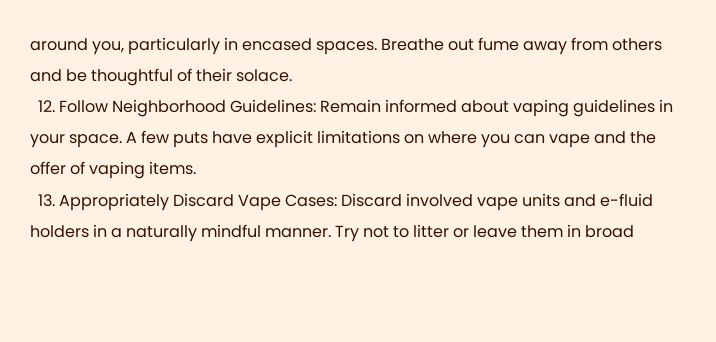around you, particularly in encased spaces. Breathe out fume away from others and be thoughtful of their solace.
  12. Follow Neighborhood Guidelines: Remain informed about vaping guidelines in your space. A few puts have explicit limitations on where you can vape and the offer of vaping items.
  13. Appropriately Discard Vape Cases: Discard involved vape units and e-fluid holders in a naturally mindful manner. Try not to litter or leave them in broad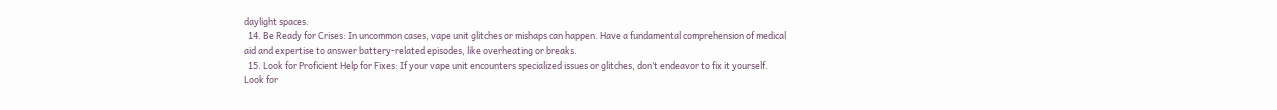daylight spaces.
  14. Be Ready for Crises: In uncommon cases, vape unit glitches or mishaps can happen. Have a fundamental comprehension of medical aid and expertise to answer battery-related episodes, like overheating or breaks.
  15. Look for Proficient Help for Fixes: If your vape unit encounters specialized issues or glitches, don’t endeavor to fix it yourself. Look for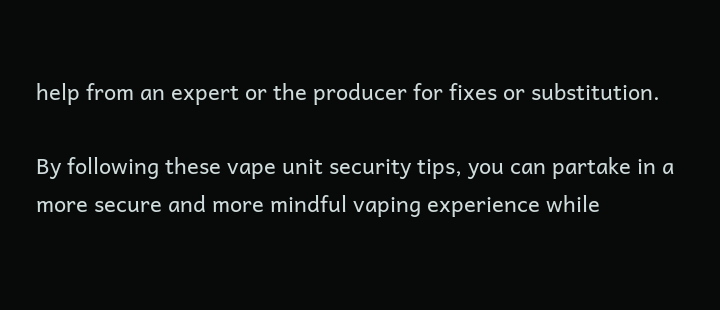help from an expert or the producer for fixes or substitution.

By following these vape unit security tips, you can partake in a more secure and more mindful vaping experience while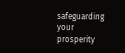safeguarding your prosperity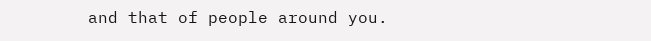and that of people around you.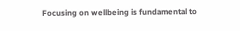Focusing on wellbeing is fundamental to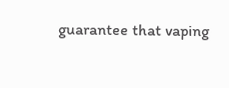guarantee that vaping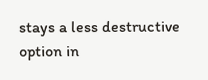stays a less destructive option in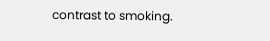contrast to smoking.